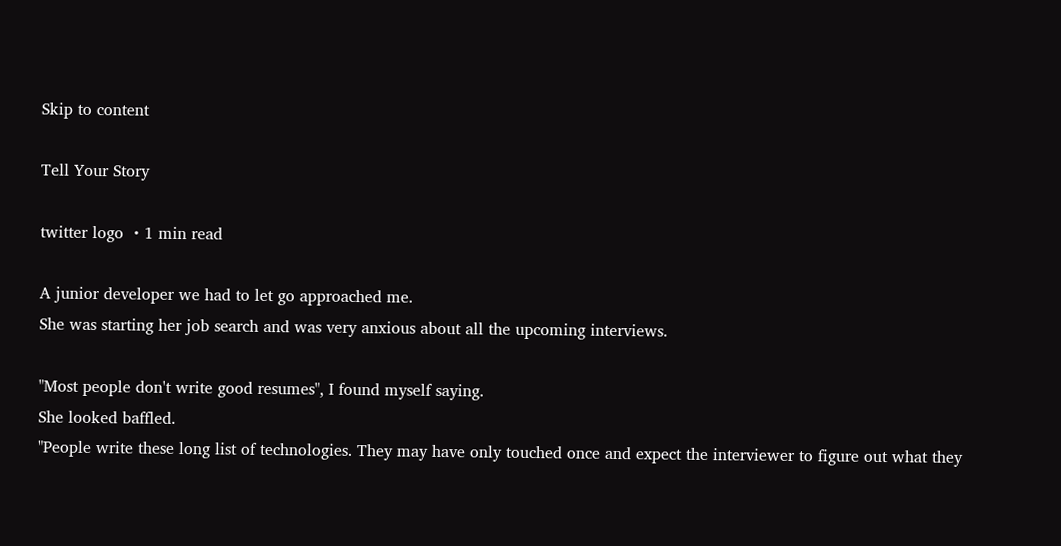Skip to content

Tell Your Story

twitter logo ・1 min read

A junior developer we had to let go approached me.
She was starting her job search and was very anxious about all the upcoming interviews.

"Most people don't write good resumes", I found myself saying.
She looked baffled.
"People write these long list of technologies. They may have only touched once and expect the interviewer to figure out what they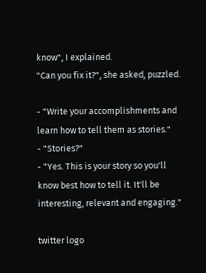know", I explained.
"Can you fix it?", she asked, puzzled.

- "Write your accomplishments and learn how to tell them as stories."
- "Stories?"
- "Yes. This is your story so you'll know best how to tell it. It'll be interesting, relevant and engaging."

twitter logo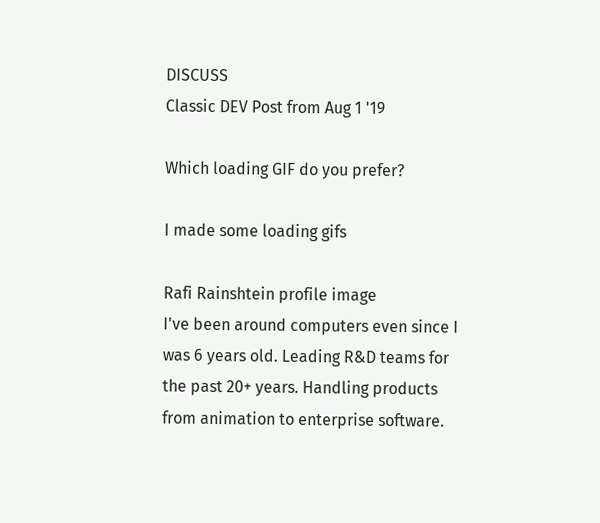DISCUSS
Classic DEV Post from Aug 1 '19

Which loading GIF do you prefer?

I made some loading gifs

Rafi Rainshtein profile image
I've been around computers even since I was 6 years old. Leading R&D teams for the past 20+ years. Handling products from animation to enterprise software.